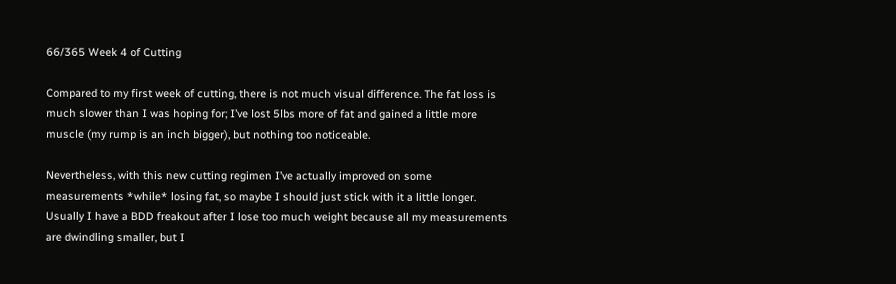66/365 Week 4 of Cutting

Compared to my first week of cutting, there is not much visual difference. The fat loss is much slower than I was hoping for; I’ve lost 5lbs more of fat and gained a little more muscle (my rump is an inch bigger), but nothing too noticeable.

Nevertheless, with this new cutting regimen I’ve actually improved on some measurements *while* losing fat, so maybe I should just stick with it a little longer. Usually I have a BDD freakout after I lose too much weight because all my measurements are dwindling smaller, but I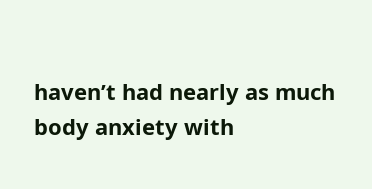haven’t had nearly as much body anxiety with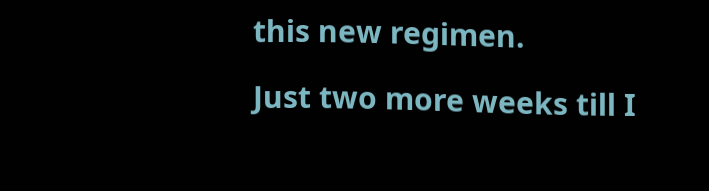this new regimen.

Just two more weeks till I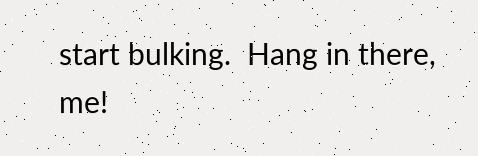start bulking.  Hang in there, me!